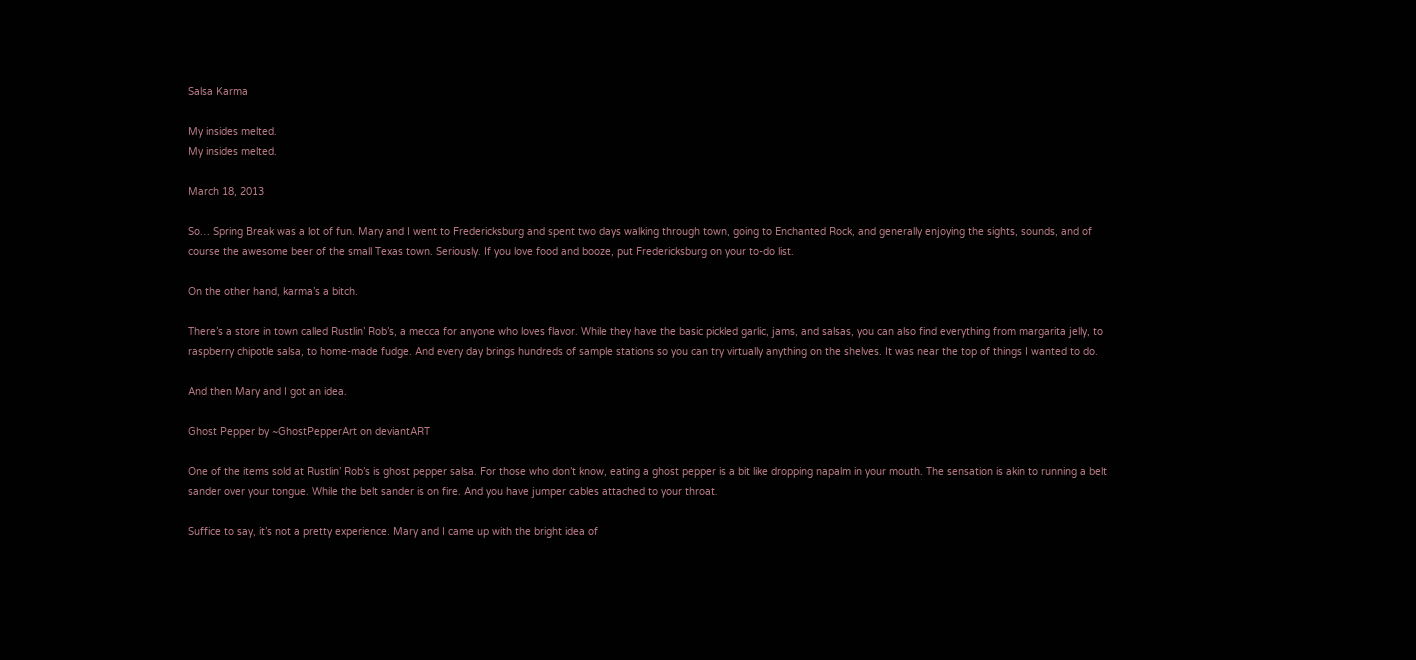Salsa Karma

My insides melted.
My insides melted.

March 18, 2013

So… Spring Break was a lot of fun. Mary and I went to Fredericksburg and spent two days walking through town, going to Enchanted Rock, and generally enjoying the sights, sounds, and of course the awesome beer of the small Texas town. Seriously. If you love food and booze, put Fredericksburg on your to-do list.

On the other hand, karma’s a bitch.

There’s a store in town called Rustlin’ Rob’s, a mecca for anyone who loves flavor. While they have the basic pickled garlic, jams, and salsas, you can also find everything from margarita jelly, to raspberry chipotle salsa, to home-made fudge. And every day brings hundreds of sample stations so you can try virtually anything on the shelves. It was near the top of things I wanted to do.

And then Mary and I got an idea.

Ghost Pepper by ~GhostPepperArt on deviantART

One of the items sold at Rustlin’ Rob’s is ghost pepper salsa. For those who don’t know, eating a ghost pepper is a bit like dropping napalm in your mouth. The sensation is akin to running a belt sander over your tongue. While the belt sander is on fire. And you have jumper cables attached to your throat.

Suffice to say, it’s not a pretty experience. Mary and I came up with the bright idea of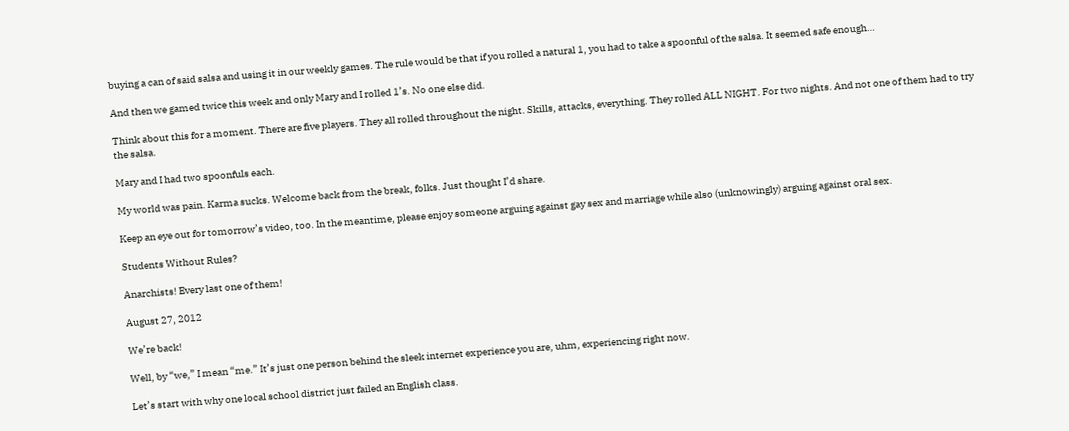buying a can of said salsa and using it in our weekly games. The rule would be that if you rolled a natural 1, you had to take a spoonful of the salsa. It seemed safe enough…

And then we gamed twice this week and only Mary and I rolled 1’s. No one else did.

Think about this for a moment. There are five players. They all rolled throughout the night. Skills, attacks, everything. They rolled ALL NIGHT. For two nights. And not one of them had to try the salsa.

Mary and I had two spoonfuls each.

My world was pain. Karma sucks. Welcome back from the break, folks. Just thought I’d share.

Keep an eye out for tomorrow’s video, too. In the meantime, please enjoy someone arguing against gay sex and marriage while also (unknowingly) arguing against oral sex.

Students Without Rules?

Anarchists! Every last one of them!

August 27, 2012

We’re back!

Well, by “we,” I mean “me.” It’s just one person behind the sleek internet experience you are, uhm, experiencing right now.

Let’s start with why one local school district just failed an English class.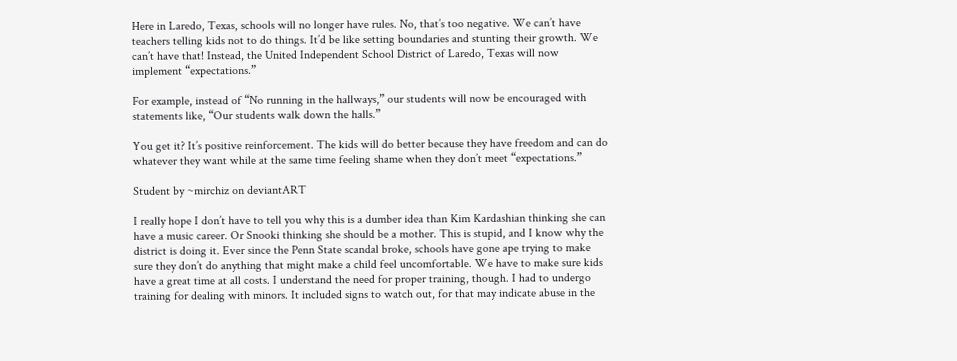Here in Laredo, Texas, schools will no longer have rules. No, that’s too negative. We can’t have teachers telling kids not to do things. It’d be like setting boundaries and stunting their growth. We can’t have that! Instead, the United Independent School District of Laredo, Texas will now implement “expectations.”

For example, instead of “No running in the hallways,” our students will now be encouraged with statements like, “Our students walk down the halls.”

You get it? It’s positive reinforcement. The kids will do better because they have freedom and can do whatever they want while at the same time feeling shame when they don’t meet “expectations.”

Student by ~mirchiz on deviantART

I really hope I don’t have to tell you why this is a dumber idea than Kim Kardashian thinking she can have a music career. Or Snooki thinking she should be a mother. This is stupid, and I know why the district is doing it. Ever since the Penn State scandal broke, schools have gone ape trying to make sure they don’t do anything that might make a child feel uncomfortable. We have to make sure kids have a great time at all costs. I understand the need for proper training, though. I had to undergo training for dealing with minors. It included signs to watch out, for that may indicate abuse in the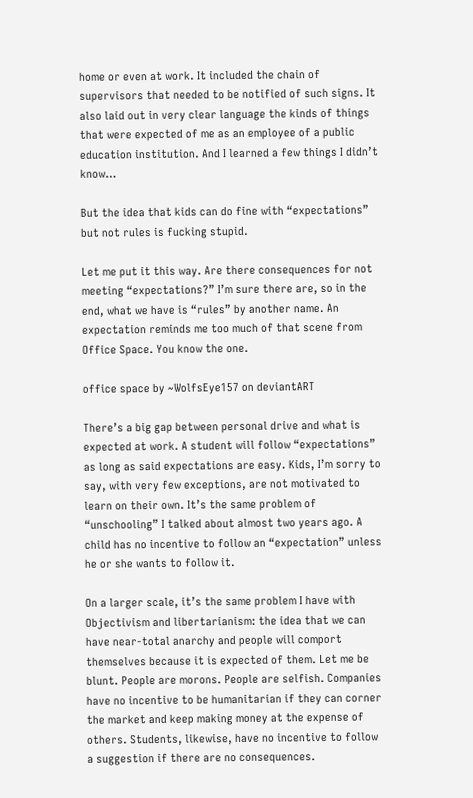home or even at work. It included the chain of supervisors that needed to be notified of such signs. It also laid out in very clear language the kinds of things that were expected of me as an employee of a public education institution. And I learned a few things I didn’t know…

But the idea that kids can do fine with “expectations” but not rules is fucking stupid.

Let me put it this way. Are there consequences for not meeting “expectations?” I’m sure there are, so in the end, what we have is “rules” by another name. An expectation reminds me too much of that scene from Office Space. You know the one.

office space by ~WolfsEye157 on deviantART

There’s a big gap between personal drive and what is expected at work. A student will follow “expectations” as long as said expectations are easy. Kids, I’m sorry to say, with very few exceptions, are not motivated to learn on their own. It’s the same problem of “unschooling” I talked about almost two years ago. A child has no incentive to follow an “expectation” unless he or she wants to follow it.

On a larger scale, it’s the same problem I have with Objectivism and libertarianism: the idea that we can have near-total anarchy and people will comport themselves because it is expected of them. Let me be blunt. People are morons. People are selfish. Companies have no incentive to be humanitarian if they can corner the market and keep making money at the expense of others. Students, likewise, have no incentive to follow a suggestion if there are no consequences.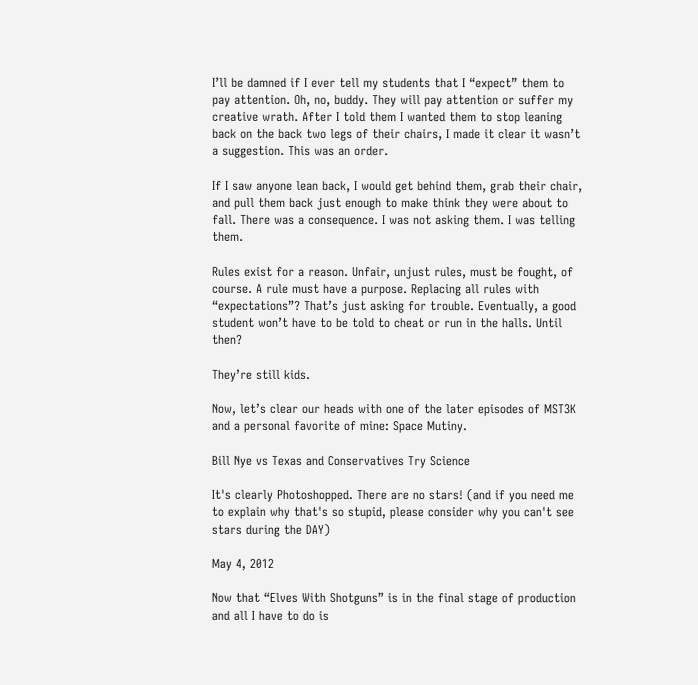I’ll be damned if I ever tell my students that I “expect” them to pay attention. Oh, no, buddy. They will pay attention or suffer my creative wrath. After I told them I wanted them to stop leaning back on the back two legs of their chairs, I made it clear it wasn’t a suggestion. This was an order.

If I saw anyone lean back, I would get behind them, grab their chair, and pull them back just enough to make think they were about to fall. There was a consequence. I was not asking them. I was telling them.

Rules exist for a reason. Unfair, unjust rules, must be fought, of course. A rule must have a purpose. Replacing all rules with “expectations”? That’s just asking for trouble. Eventually, a good student won’t have to be told to cheat or run in the halls. Until then?

They’re still kids.

Now, let’s clear our heads with one of the later episodes of MST3K and a personal favorite of mine: Space Mutiny.

Bill Nye vs Texas and Conservatives Try Science

It's clearly Photoshopped. There are no stars! (and if you need me to explain why that's so stupid, please consider why you can't see stars during the DAY)

May 4, 2012

Now that “Elves With Shotguns” is in the final stage of production and all I have to do is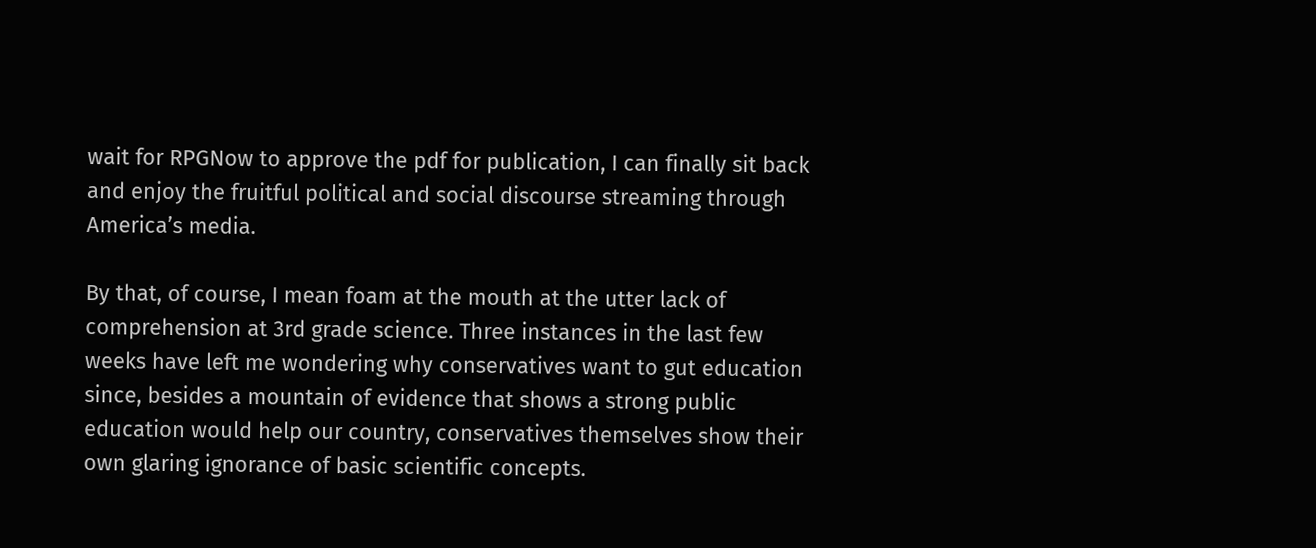wait for RPGNow to approve the pdf for publication, I can finally sit back and enjoy the fruitful political and social discourse streaming through America’s media.

By that, of course, I mean foam at the mouth at the utter lack of comprehension at 3rd grade science. Three instances in the last few weeks have left me wondering why conservatives want to gut education since, besides a mountain of evidence that shows a strong public education would help our country, conservatives themselves show their own glaring ignorance of basic scientific concepts.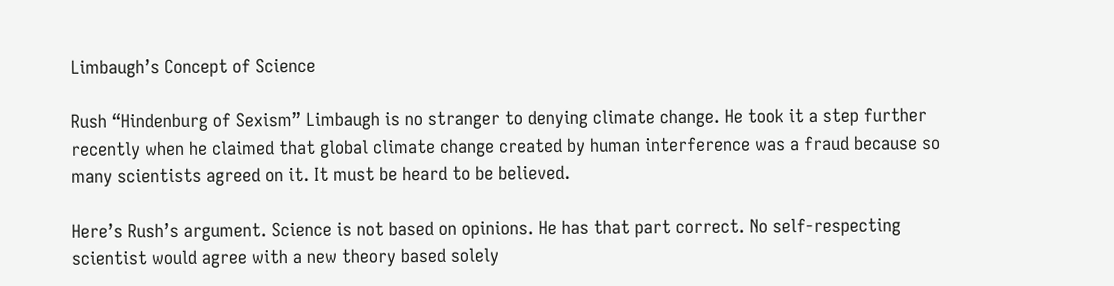Limbaugh’s Concept of Science

Rush “Hindenburg of Sexism” Limbaugh is no stranger to denying climate change. He took it a step further recently when he claimed that global climate change created by human interference was a fraud because so many scientists agreed on it. It must be heard to be believed.

Here’s Rush’s argument. Science is not based on opinions. He has that part correct. No self-respecting scientist would agree with a new theory based solely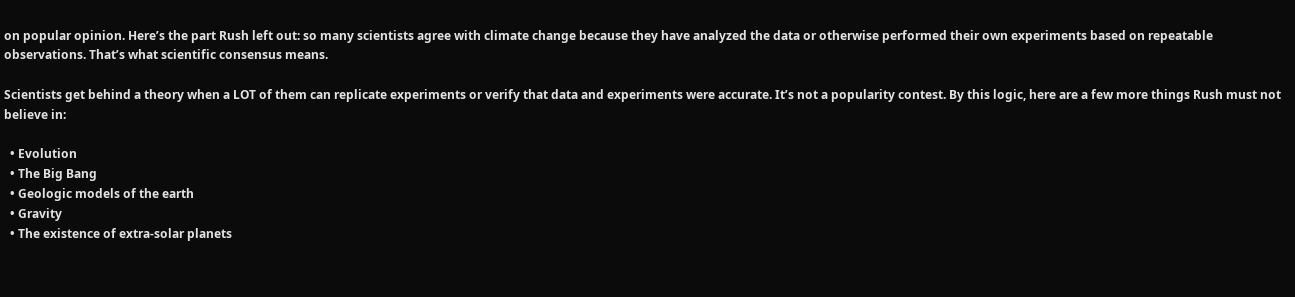on popular opinion. Here’s the part Rush left out: so many scientists agree with climate change because they have analyzed the data or otherwise performed their own experiments based on repeatable observations. That’s what scientific consensus means.

Scientists get behind a theory when a LOT of them can replicate experiments or verify that data and experiments were accurate. It’s not a popularity contest. By this logic, here are a few more things Rush must not believe in:

  • Evolution
  • The Big Bang
  • Geologic models of the earth
  • Gravity
  • The existence of extra-solar planets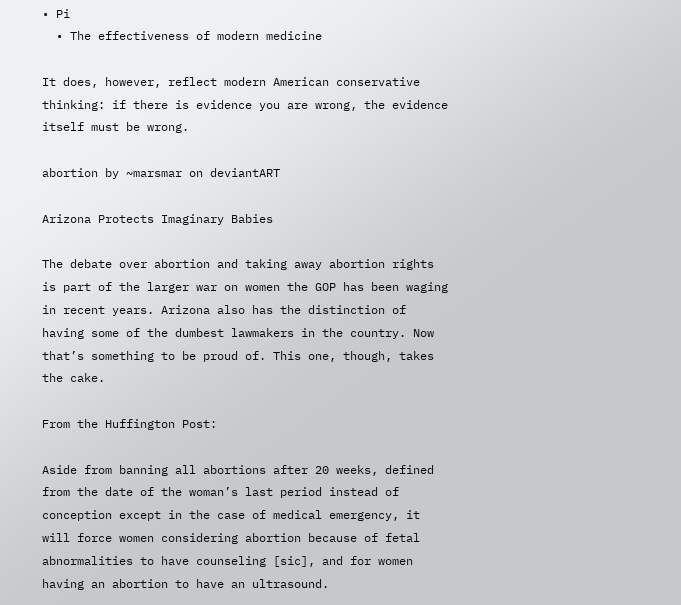• Pi
  • The effectiveness of modern medicine

It does, however, reflect modern American conservative thinking: if there is evidence you are wrong, the evidence itself must be wrong.

abortion by ~marsmar on deviantART

Arizona Protects Imaginary Babies

The debate over abortion and taking away abortion rights is part of the larger war on women the GOP has been waging in recent years. Arizona also has the distinction of having some of the dumbest lawmakers in the country. Now that’s something to be proud of. This one, though, takes the cake.

From the Huffington Post:

Aside from banning all abortions after 20 weeks, defined from the date of the woman’s last period instead of conception except in the case of medical emergency, it will force women considering abortion because of fetal abnormalities to have counseling [sic], and for women having an abortion to have an ultrasound.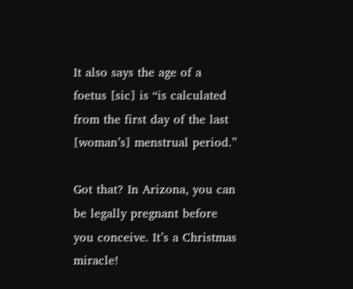It also says the age of a foetus [sic] is “is calculated from the first day of the last [woman’s] menstrual period.”

Got that? In Arizona, you can be legally pregnant before you conceive. It’s a Christmas miracle!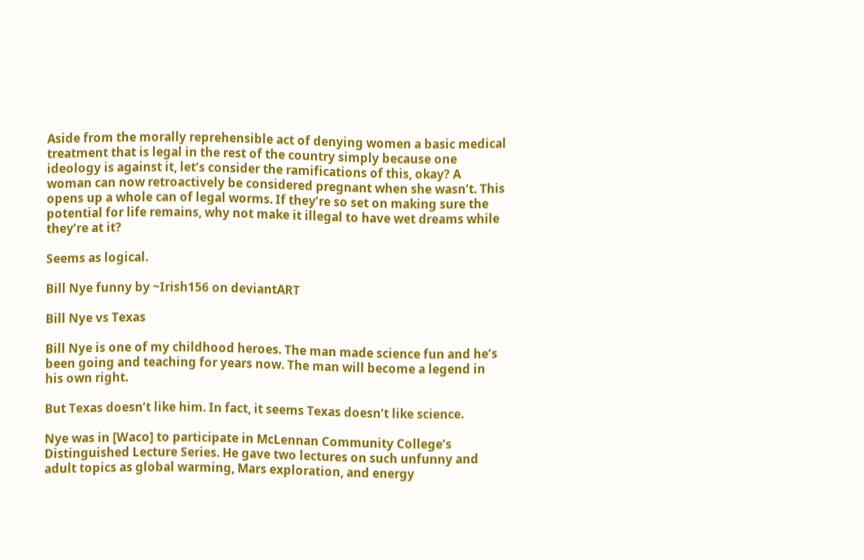Aside from the morally reprehensible act of denying women a basic medical treatment that is legal in the rest of the country simply because one ideology is against it, let’s consider the ramifications of this, okay? A woman can now retroactively be considered pregnant when she wasn’t. This opens up a whole can of legal worms. If they’re so set on making sure the potential for life remains, why not make it illegal to have wet dreams while they’re at it?

Seems as logical.

Bill Nye funny by ~Irish156 on deviantART

Bill Nye vs Texas

Bill Nye is one of my childhood heroes. The man made science fun and he’s been going and teaching for years now. The man will become a legend in his own right.

But Texas doesn’t like him. In fact, it seems Texas doesn’t like science.

Nye was in [Waco] to participate in McLennan Community College’s Distinguished Lecture Series. He gave two lectures on such unfunny and adult topics as global warming, Mars exploration, and energy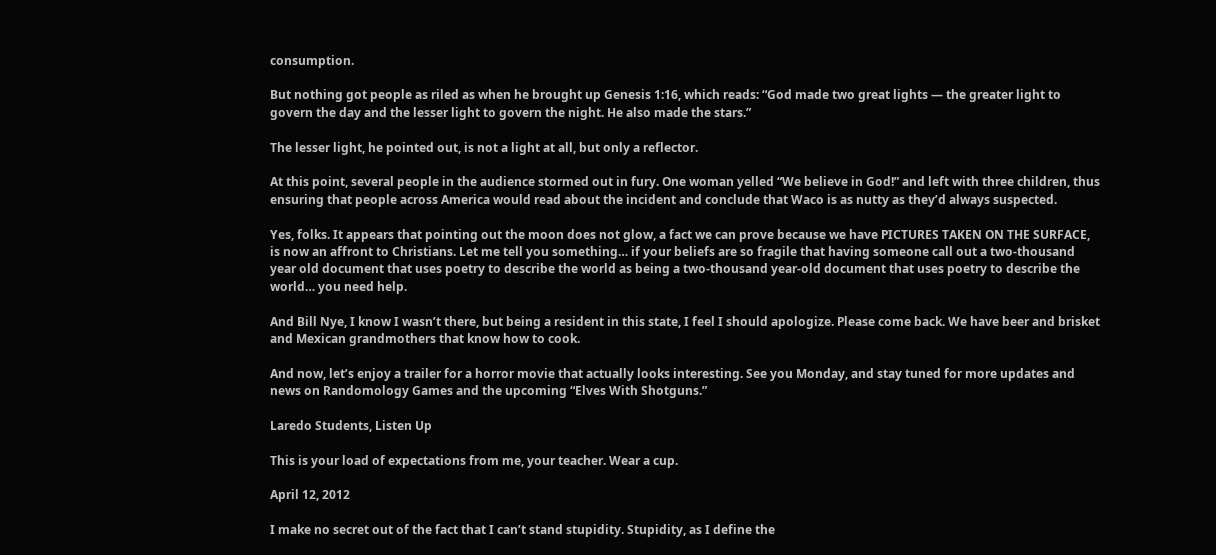consumption.

But nothing got people as riled as when he brought up Genesis 1:16, which reads: “God made two great lights — the greater light to govern the day and the lesser light to govern the night. He also made the stars.”

The lesser light, he pointed out, is not a light at all, but only a reflector.

At this point, several people in the audience stormed out in fury. One woman yelled “We believe in God!” and left with three children, thus ensuring that people across America would read about the incident and conclude that Waco is as nutty as they’d always suspected.

Yes, folks. It appears that pointing out the moon does not glow, a fact we can prove because we have PICTURES TAKEN ON THE SURFACE, is now an affront to Christians. Let me tell you something… if your beliefs are so fragile that having someone call out a two-thousand year old document that uses poetry to describe the world as being a two-thousand year-old document that uses poetry to describe the world… you need help.

And Bill Nye, I know I wasn’t there, but being a resident in this state, I feel I should apologize. Please come back. We have beer and brisket and Mexican grandmothers that know how to cook.

And now, let’s enjoy a trailer for a horror movie that actually looks interesting. See you Monday, and stay tuned for more updates and news on Randomology Games and the upcoming “Elves With Shotguns.”

Laredo Students, Listen Up

This is your load of expectations from me, your teacher. Wear a cup.

April 12, 2012

I make no secret out of the fact that I can’t stand stupidity. Stupidity, as I define the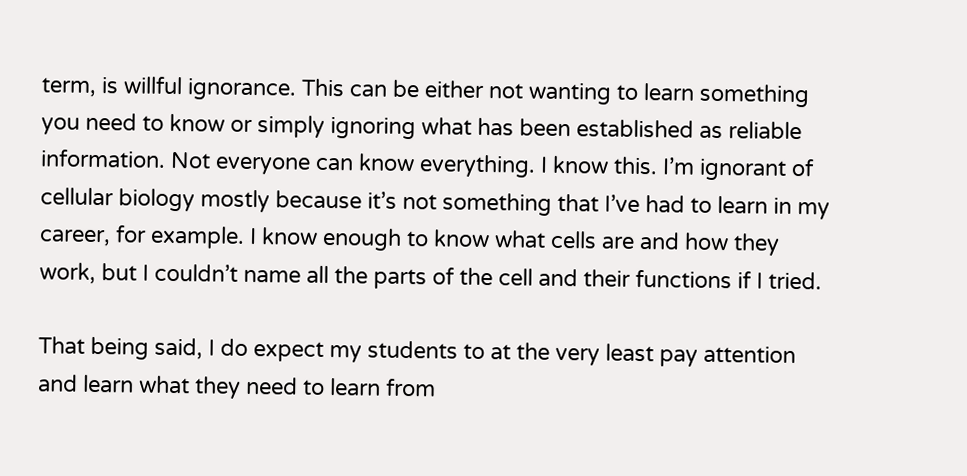term, is willful ignorance. This can be either not wanting to learn something you need to know or simply ignoring what has been established as reliable information. Not everyone can know everything. I know this. I’m ignorant of cellular biology mostly because it’s not something that I’ve had to learn in my career, for example. I know enough to know what cells are and how they work, but I couldn’t name all the parts of the cell and their functions if I tried.

That being said, I do expect my students to at the very least pay attention and learn what they need to learn from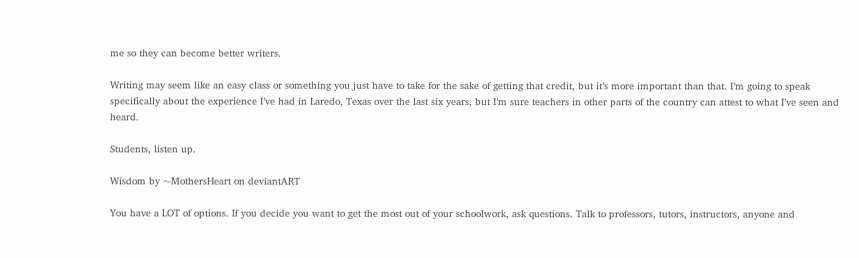me so they can become better writers.

Writing may seem like an easy class or something you just have to take for the sake of getting that credit, but it’s more important than that. I’m going to speak specifically about the experience I’ve had in Laredo, Texas over the last six years, but I’m sure teachers in other parts of the country can attest to what I’ve seen and heard.

Students, listen up.

Wisdom by ~MothersHeart on deviantART

You have a LOT of options. If you decide you want to get the most out of your schoolwork, ask questions. Talk to professors, tutors, instructors, anyone and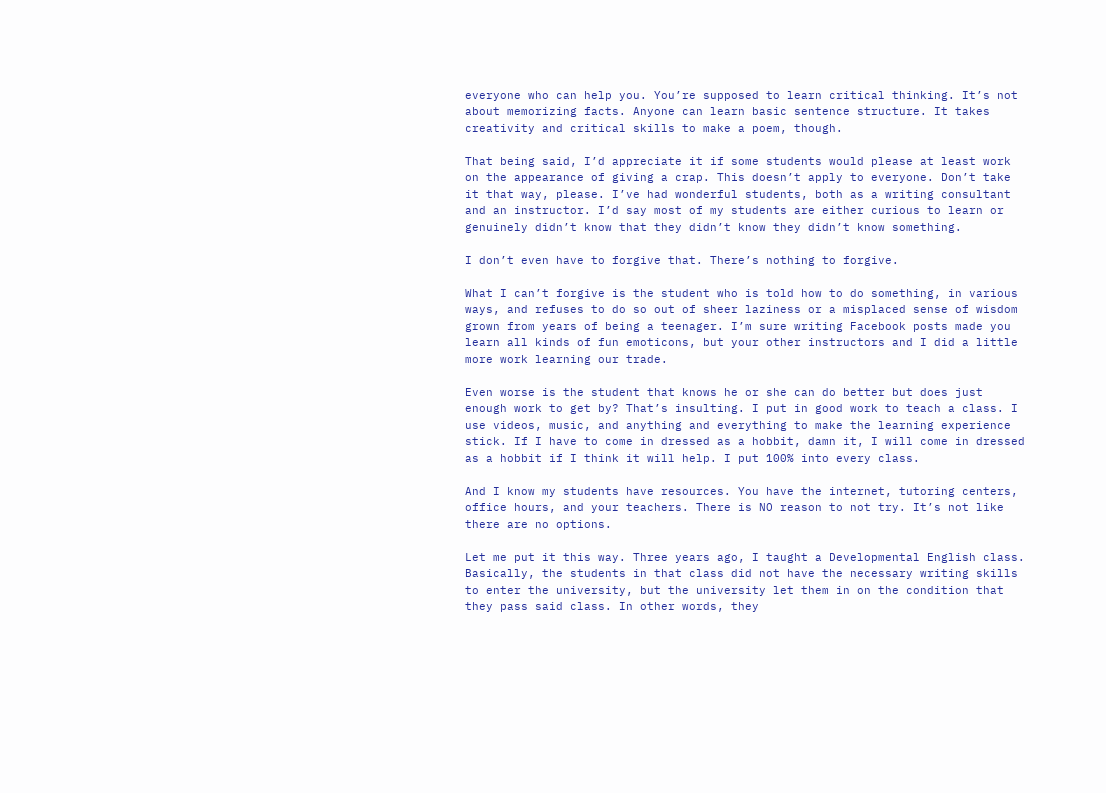everyone who can help you. You’re supposed to learn critical thinking. It’s not about memorizing facts. Anyone can learn basic sentence structure. It takes creativity and critical skills to make a poem, though.

That being said, I’d appreciate it if some students would please at least work on the appearance of giving a crap. This doesn’t apply to everyone. Don’t take it that way, please. I’ve had wonderful students, both as a writing consultant and an instructor. I’d say most of my students are either curious to learn or genuinely didn’t know that they didn’t know they didn’t know something.

I don’t even have to forgive that. There’s nothing to forgive.

What I can’t forgive is the student who is told how to do something, in various ways, and refuses to do so out of sheer laziness or a misplaced sense of wisdom grown from years of being a teenager. I’m sure writing Facebook posts made you learn all kinds of fun emoticons, but your other instructors and I did a little more work learning our trade.

Even worse is the student that knows he or she can do better but does just enough work to get by? That’s insulting. I put in good work to teach a class. I use videos, music, and anything and everything to make the learning experience stick. If I have to come in dressed as a hobbit, damn it, I will come in dressed as a hobbit if I think it will help. I put 100% into every class.

And I know my students have resources. You have the internet, tutoring centers, office hours, and your teachers. There is NO reason to not try. It’s not like there are no options.

Let me put it this way. Three years ago, I taught a Developmental English class. Basically, the students in that class did not have the necessary writing skills to enter the university, but the university let them in on the condition that they pass said class. In other words, they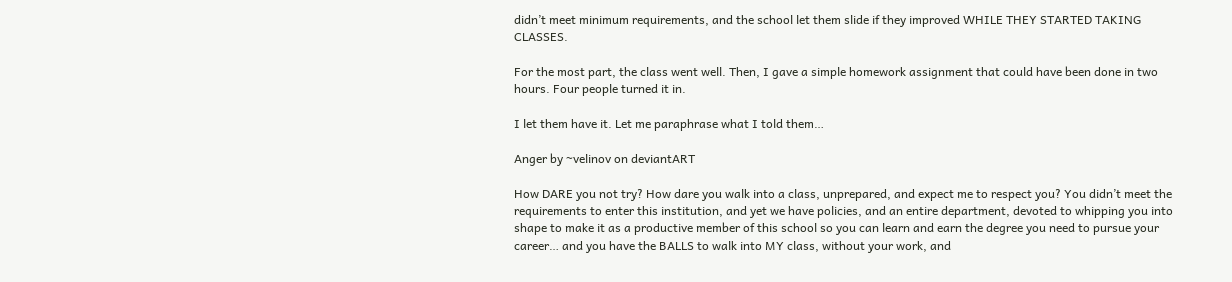didn’t meet minimum requirements, and the school let them slide if they improved WHILE THEY STARTED TAKING CLASSES.

For the most part, the class went well. Then, I gave a simple homework assignment that could have been done in two hours. Four people turned it in.

I let them have it. Let me paraphrase what I told them…

Anger by ~velinov on deviantART

How DARE you not try? How dare you walk into a class, unprepared, and expect me to respect you? You didn’t meet the requirements to enter this institution, and yet we have policies, and an entire department, devoted to whipping you into shape to make it as a productive member of this school so you can learn and earn the degree you need to pursue your career… and you have the BALLS to walk into MY class, without your work, and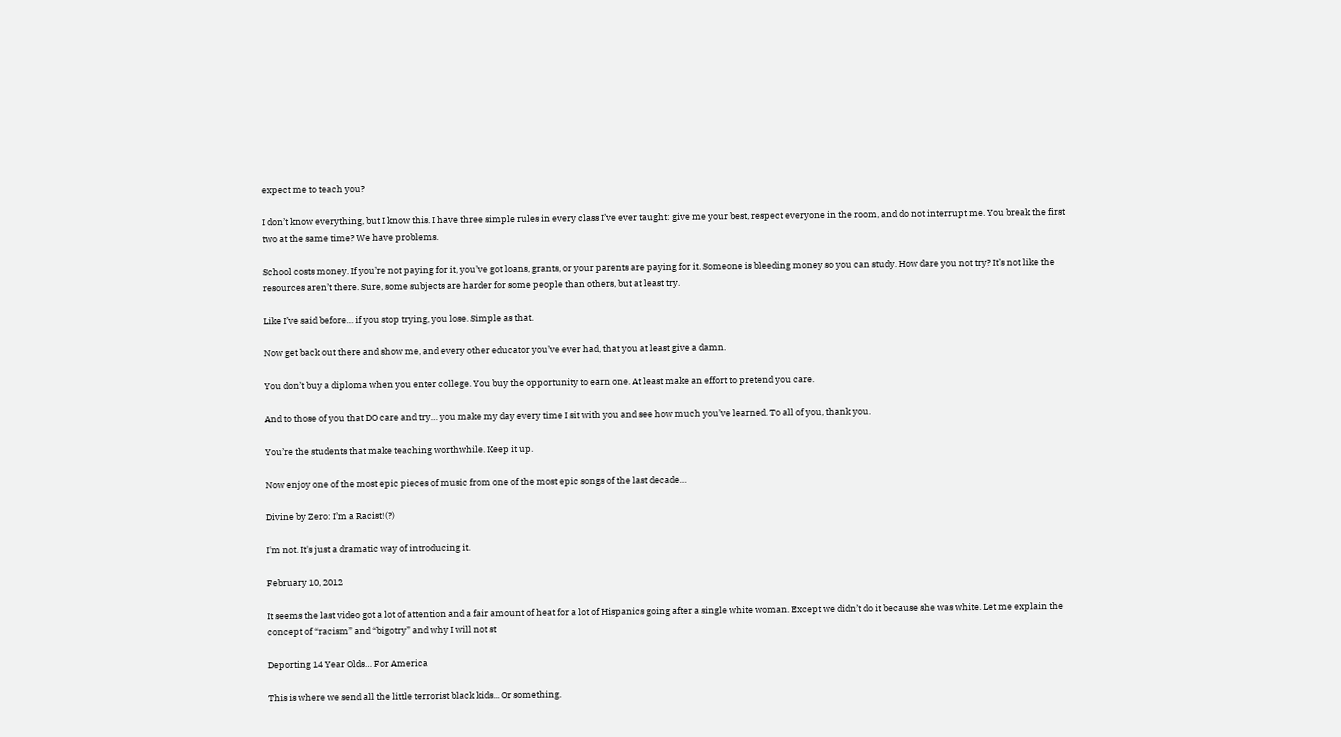expect me to teach you?

I don’t know everything, but I know this. I have three simple rules in every class I’ve ever taught: give me your best, respect everyone in the room, and do not interrupt me. You break the first two at the same time? We have problems.

School costs money. If you’re not paying for it, you’ve got loans, grants, or your parents are paying for it. Someone is bleeding money so you can study. How dare you not try? It’s not like the resources aren’t there. Sure, some subjects are harder for some people than others, but at least try.

Like I’ve said before… if you stop trying, you lose. Simple as that.

Now get back out there and show me, and every other educator you’ve ever had, that you at least give a damn.

You don’t buy a diploma when you enter college. You buy the opportunity to earn one. At least make an effort to pretend you care.

And to those of you that DO care and try… you make my day every time I sit with you and see how much you’ve learned. To all of you, thank you.

You’re the students that make teaching worthwhile. Keep it up.

Now enjoy one of the most epic pieces of music from one of the most epic songs of the last decade…

Divine by Zero: I’m a Racist!(?)

I'm not. It's just a dramatic way of introducing it.

February 10, 2012

It seems the last video got a lot of attention and a fair amount of heat for a lot of Hispanics going after a single white woman. Except we didn’t do it because she was white. Let me explain the concept of “racism” and “bigotry” and why I will not st

Deporting 14 Year Olds… For America

This is where we send all the little terrorist black kids... Or something.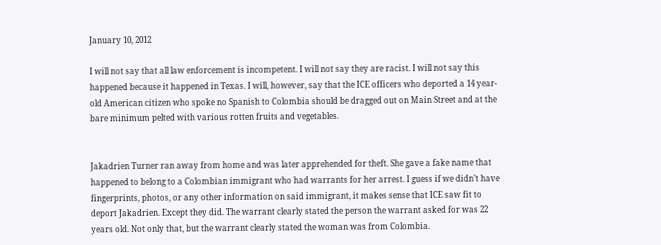January 10, 2012

I will not say that all law enforcement is incompetent. I will not say they are racist. I will not say this happened because it happened in Texas. I will, however, say that the ICE officers who deported a 14 year-old American citizen who spoke no Spanish to Colombia should be dragged out on Main Street and at the bare minimum pelted with various rotten fruits and vegetables.


Jakadrien Turner ran away from home and was later apprehended for theft. She gave a fake name that happened to belong to a Colombian immigrant who had warrants for her arrest. I guess if we didn’t have fingerprints, photos, or any other information on said immigrant, it makes sense that ICE saw fit to deport Jakadrien. Except they did. The warrant clearly stated the person the warrant asked for was 22 years old. Not only that, but the warrant clearly stated the woman was from Colombia.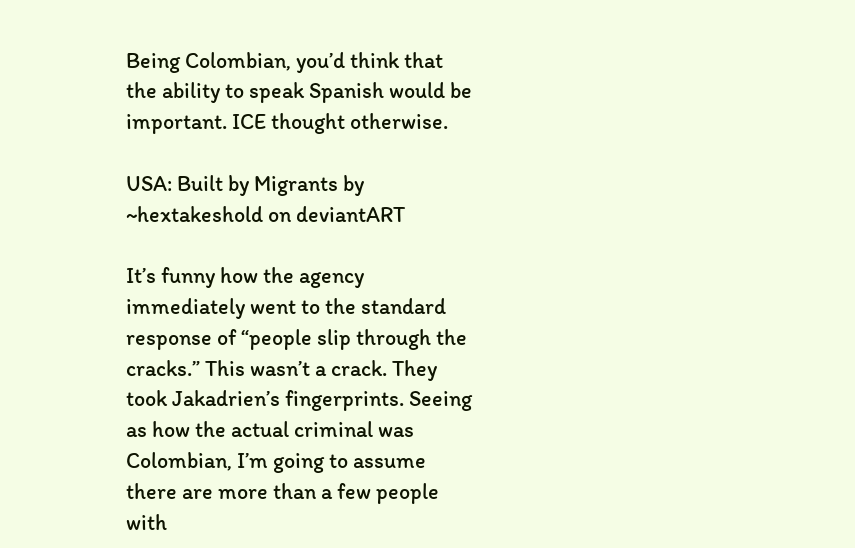Being Colombian, you’d think that the ability to speak Spanish would be important. ICE thought otherwise.

USA: Built by Migrants by ~hextakeshold on deviantART

It’s funny how the agency immediately went to the standard response of “people slip through the cracks.” This wasn’t a crack. They took Jakadrien’s fingerprints. Seeing as how the actual criminal was Colombian, I’m going to assume there are more than a few people with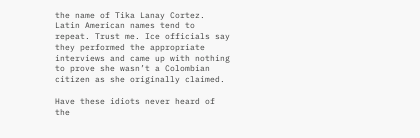the name of Tika Lanay Cortez. Latin American names tend to repeat. Trust me. Ice officials say they performed the appropriate interviews and came up with nothing to prove she wasn’t a Colombian citizen as she originally claimed.

Have these idiots never heard of the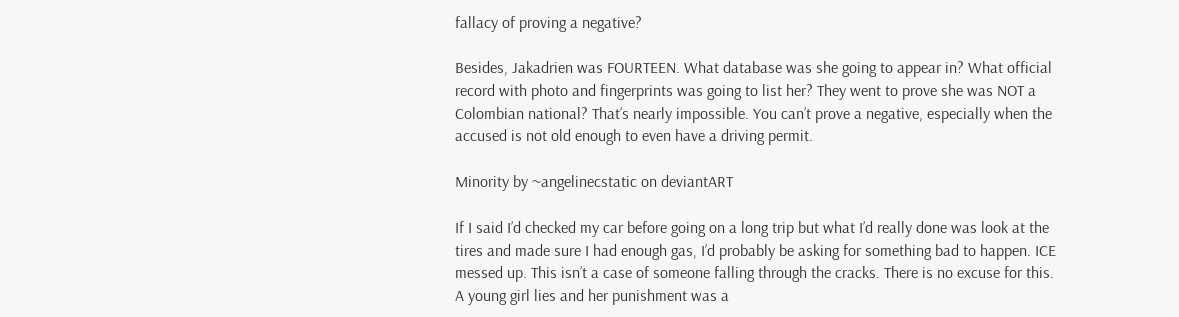fallacy of proving a negative?

Besides, Jakadrien was FOURTEEN. What database was she going to appear in? What official record with photo and fingerprints was going to list her? They went to prove she was NOT a Colombian national? That’s nearly impossible. You can’t prove a negative, especially when the accused is not old enough to even have a driving permit.

Minority by ~angelinecstatic on deviantART

If I said I’d checked my car before going on a long trip but what I’d really done was look at the tires and made sure I had enough gas, I’d probably be asking for something bad to happen. ICE messed up. This isn’t a case of someone falling through the cracks. There is no excuse for this. A young girl lies and her punishment was a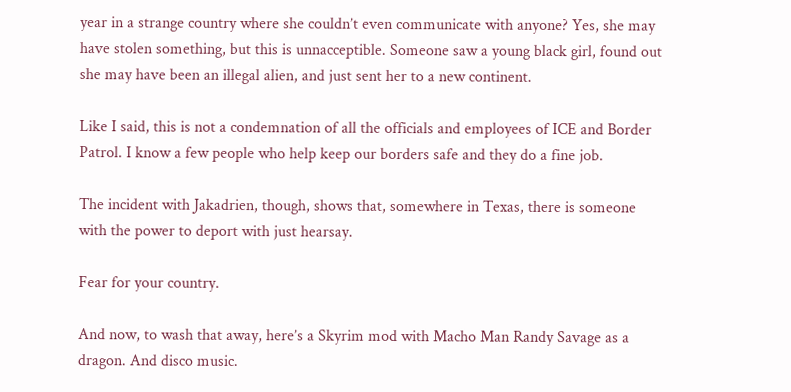year in a strange country where she couldn’t even communicate with anyone? Yes, she may have stolen something, but this is unnacceptible. Someone saw a young black girl, found out she may have been an illegal alien, and just sent her to a new continent.

Like I said, this is not a condemnation of all the officials and employees of ICE and Border Patrol. I know a few people who help keep our borders safe and they do a fine job.

The incident with Jakadrien, though, shows that, somewhere in Texas, there is someone with the power to deport with just hearsay.

Fear for your country.

And now, to wash that away, here’s a Skyrim mod with Macho Man Randy Savage as a dragon. And disco music.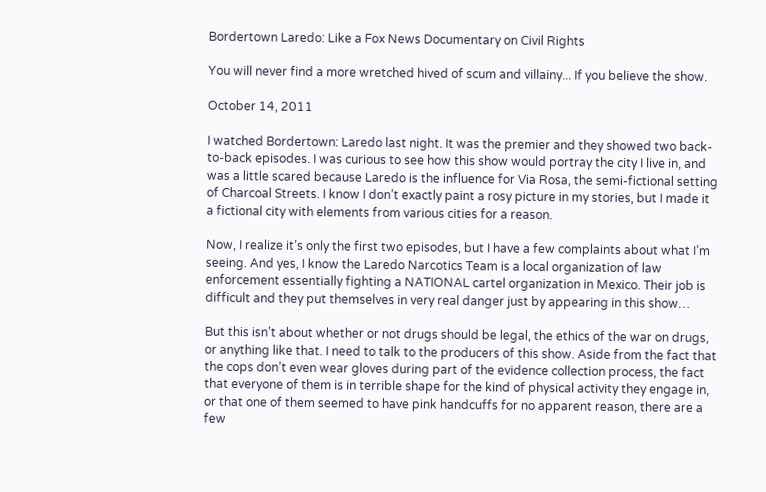Bordertown Laredo: Like a Fox News Documentary on Civil Rights

You will never find a more wretched hived of scum and villainy... If you believe the show.

October 14, 2011

I watched Bordertown: Laredo last night. It was the premier and they showed two back-to-back episodes. I was curious to see how this show would portray the city I live in, and was a little scared because Laredo is the influence for Via Rosa, the semi-fictional setting of Charcoal Streets. I know I don’t exactly paint a rosy picture in my stories, but I made it a fictional city with elements from various cities for a reason.

Now, I realize it’s only the first two episodes, but I have a few complaints about what I’m seeing. And yes, I know the Laredo Narcotics Team is a local organization of law enforcement essentially fighting a NATIONAL cartel organization in Mexico. Their job is difficult and they put themselves in very real danger just by appearing in this show…

But this isn’t about whether or not drugs should be legal, the ethics of the war on drugs, or anything like that. I need to talk to the producers of this show. Aside from the fact that the cops don’t even wear gloves during part of the evidence collection process, the fact that everyone of them is in terrible shape for the kind of physical activity they engage in, or that one of them seemed to have pink handcuffs for no apparent reason, there are a few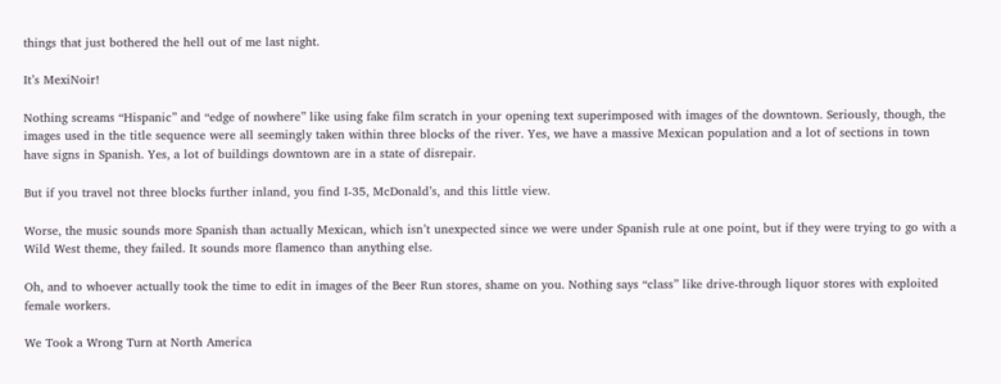things that just bothered the hell out of me last night.

It’s MexiNoir!

Nothing screams “Hispanic” and “edge of nowhere” like using fake film scratch in your opening text superimposed with images of the downtown. Seriously, though, the images used in the title sequence were all seemingly taken within three blocks of the river. Yes, we have a massive Mexican population and a lot of sections in town have signs in Spanish. Yes, a lot of buildings downtown are in a state of disrepair.

But if you travel not three blocks further inland, you find I-35, McDonald’s, and this little view.

Worse, the music sounds more Spanish than actually Mexican, which isn’t unexpected since we were under Spanish rule at one point, but if they were trying to go with a Wild West theme, they failed. It sounds more flamenco than anything else.

Oh, and to whoever actually took the time to edit in images of the Beer Run stores, shame on you. Nothing says “class” like drive-through liquor stores with exploited female workers.

We Took a Wrong Turn at North America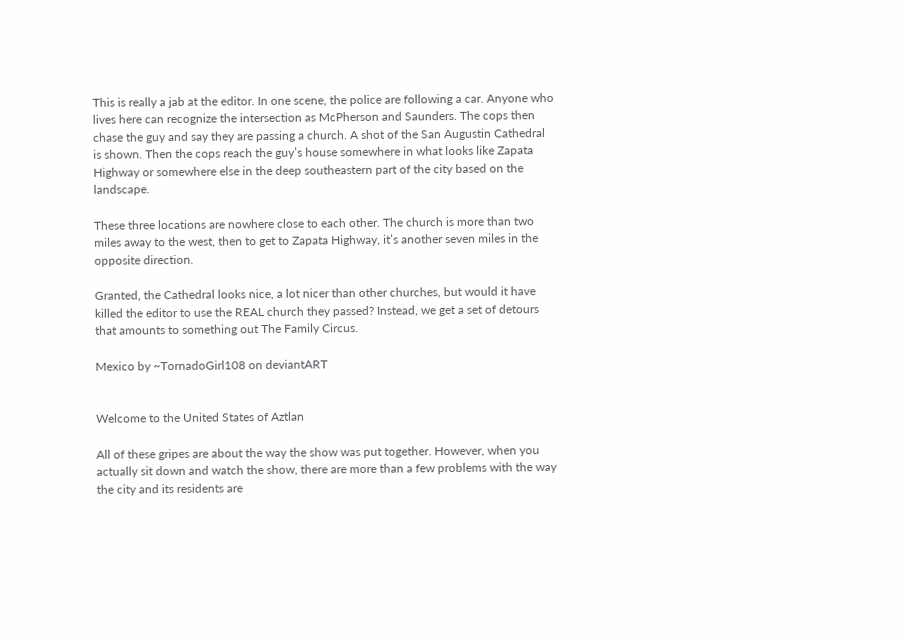This is really a jab at the editor. In one scene, the police are following a car. Anyone who lives here can recognize the intersection as McPherson and Saunders. The cops then chase the guy and say they are passing a church. A shot of the San Augustin Cathedral is shown. Then the cops reach the guy’s house somewhere in what looks like Zapata Highway or somewhere else in the deep southeastern part of the city based on the landscape.

These three locations are nowhere close to each other. The church is more than two miles away to the west, then to get to Zapata Highway, it’s another seven miles in the opposite direction.

Granted, the Cathedral looks nice, a lot nicer than other churches, but would it have killed the editor to use the REAL church they passed? Instead, we get a set of detours that amounts to something out The Family Circus.

Mexico by ~TornadoGirl108 on deviantART


Welcome to the United States of Aztlan

All of these gripes are about the way the show was put together. However, when you actually sit down and watch the show, there are more than a few problems with the way the city and its residents are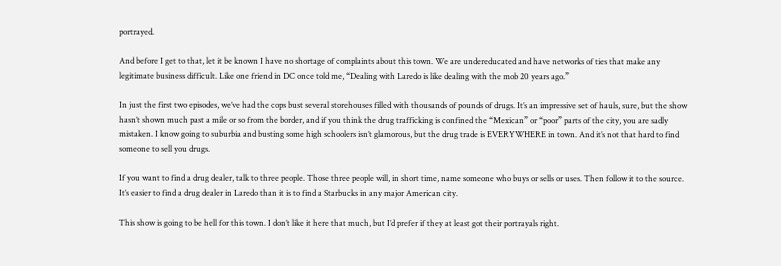portrayed.

And before I get to that, let it be known I have no shortage of complaints about this town. We are undereducated and have networks of ties that make any legitimate business difficult. Like one friend in DC once told me, “Dealing with Laredo is like dealing with the mob 20 years ago.”

In just the first two episodes, we’ve had the cops bust several storehouses filled with thousands of pounds of drugs. It’s an impressive set of hauls, sure, but the show hasn’t shown much past a mile or so from the border, and if you think the drug trafficking is confined the “Mexican” or “poor” parts of the city, you are sadly mistaken. I know going to suburbia and busting some high schoolers isn’t glamorous, but the drug trade is EVERYWHERE in town. And it’s not that hard to find someone to sell you drugs.

If you want to find a drug dealer, talk to three people. Those three people will, in short time, name someone who buys or sells or uses. Then follow it to the source. It’s easier to find a drug dealer in Laredo than it is to find a Starbucks in any major American city.

This show is going to be hell for this town. I don’t like it here that much, but I’d prefer if they at least got their portrayals right.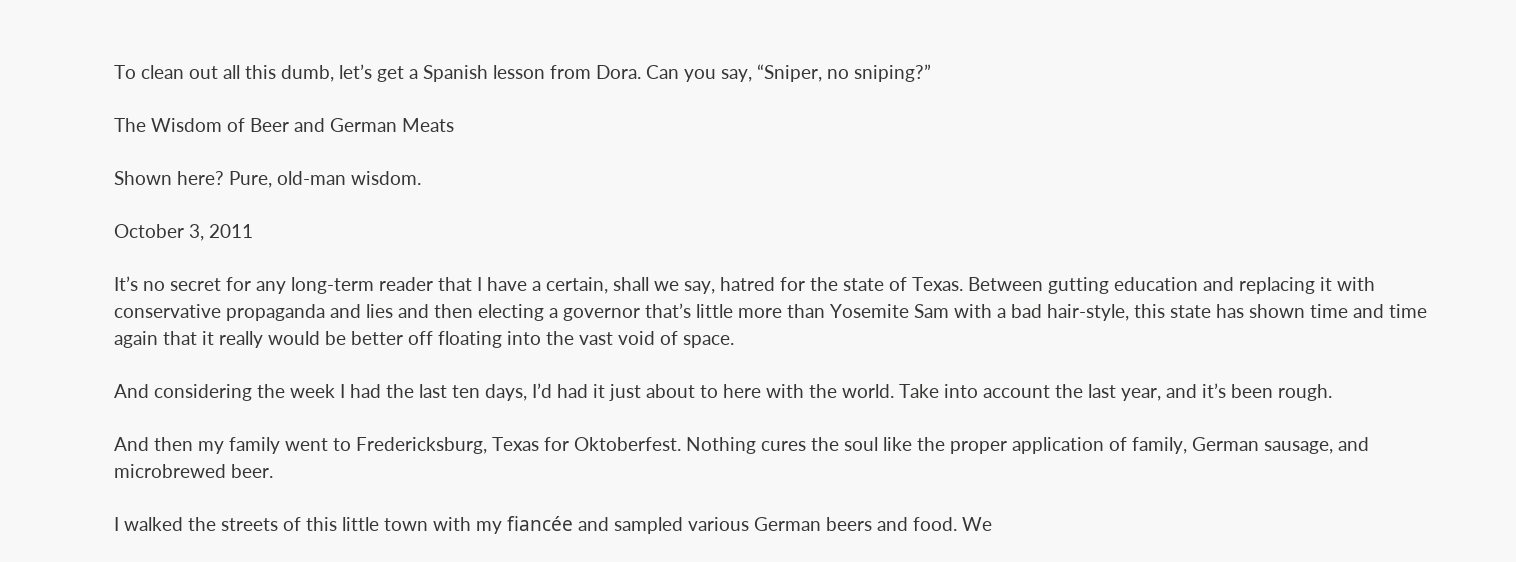To clean out all this dumb, let’s get a Spanish lesson from Dora. Can you say, “Sniper, no sniping?”

The Wisdom of Beer and German Meats

Shown here? Pure, old-man wisdom.

October 3, 2011

It’s no secret for any long-term reader that I have a certain, shall we say, hatred for the state of Texas. Between gutting education and replacing it with conservative propaganda and lies and then electing a governor that’s little more than Yosemite Sam with a bad hair-style, this state has shown time and time again that it really would be better off floating into the vast void of space.

And considering the week I had the last ten days, I’d had it just about to here with the world. Take into account the last year, and it’s been rough.

And then my family went to Fredericksburg, Texas for Oktoberfest. Nothing cures the soul like the proper application of family, German sausage, and microbrewed beer.

I walked the streets of this little town with my fiancée and sampled various German beers and food. We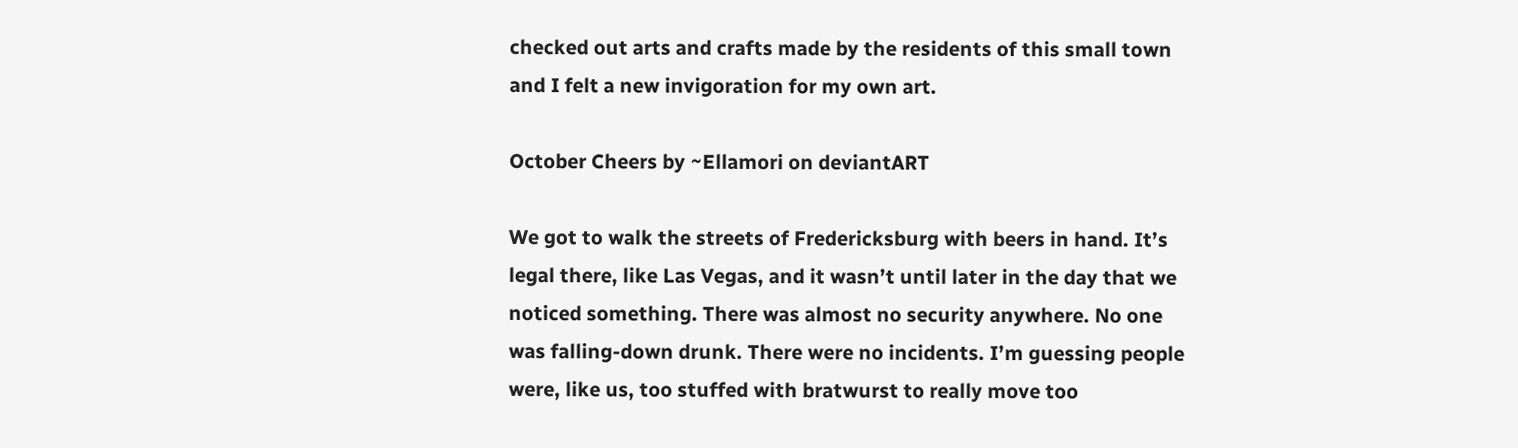checked out arts and crafts made by the residents of this small town and I felt a new invigoration for my own art.

October Cheers by ~Ellamori on deviantART

We got to walk the streets of Fredericksburg with beers in hand. It’s legal there, like Las Vegas, and it wasn’t until later in the day that we noticed something. There was almost no security anywhere. No one was falling-down drunk. There were no incidents. I’m guessing people were, like us, too stuffed with bratwurst to really move too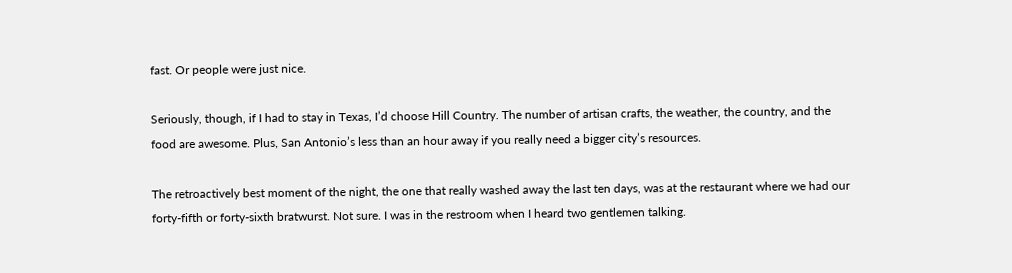fast. Or people were just nice.

Seriously, though, if I had to stay in Texas, I’d choose Hill Country. The number of artisan crafts, the weather, the country, and the food are awesome. Plus, San Antonio’s less than an hour away if you really need a bigger city’s resources.

The retroactively best moment of the night, the one that really washed away the last ten days, was at the restaurant where we had our forty-fifth or forty-sixth bratwurst. Not sure. I was in the restroom when I heard two gentlemen talking.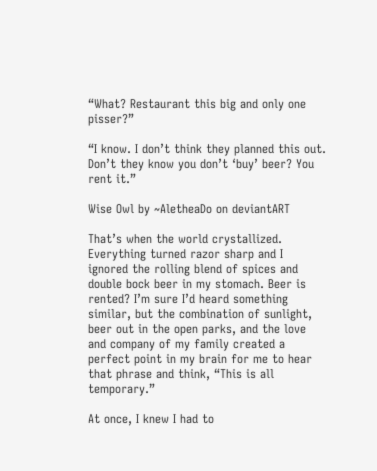“What? Restaurant this big and only one pisser?”

“I know. I don’t think they planned this out. Don’t they know you don’t ‘buy’ beer? You rent it.”

Wise Owl by ~AletheaDo on deviantART

That’s when the world crystallized. Everything turned razor sharp and I ignored the rolling blend of spices and double bock beer in my stomach. Beer is rented? I’m sure I’d heard something similar, but the combination of sunlight, beer out in the open parks, and the love and company of my family created a perfect point in my brain for me to hear that phrase and think, “This is all temporary.”

At once, I knew I had to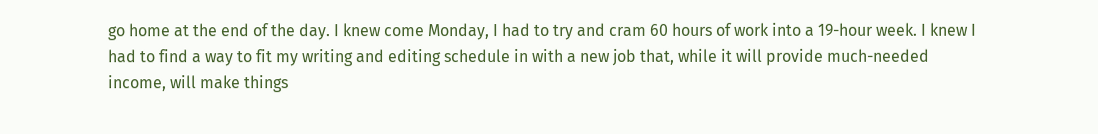go home at the end of the day. I knew come Monday, I had to try and cram 60 hours of work into a 19-hour week. I knew I had to find a way to fit my writing and editing schedule in with a new job that, while it will provide much-needed income, will make things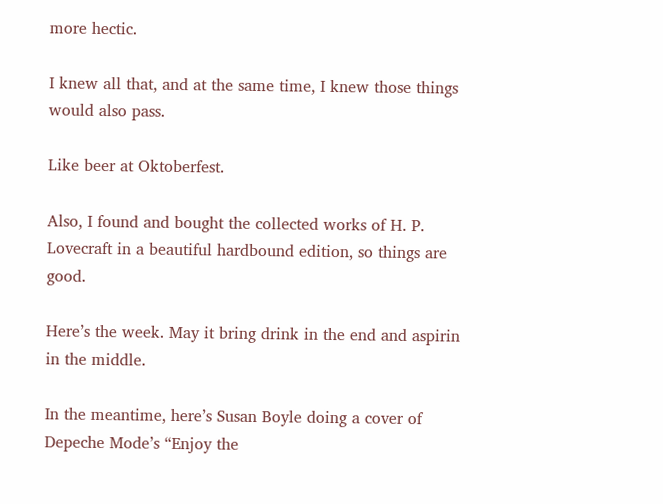more hectic.

I knew all that, and at the same time, I knew those things would also pass.

Like beer at Oktoberfest.

Also, I found and bought the collected works of H. P. Lovecraft in a beautiful hardbound edition, so things are good.

Here’s the week. May it bring drink in the end and aspirin in the middle.

In the meantime, here’s Susan Boyle doing a cover of Depeche Mode’s “Enjoy the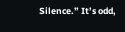Silence.” It’s odd,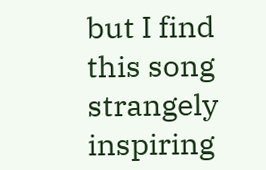but I find this song strangely inspiring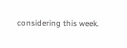considering this week.